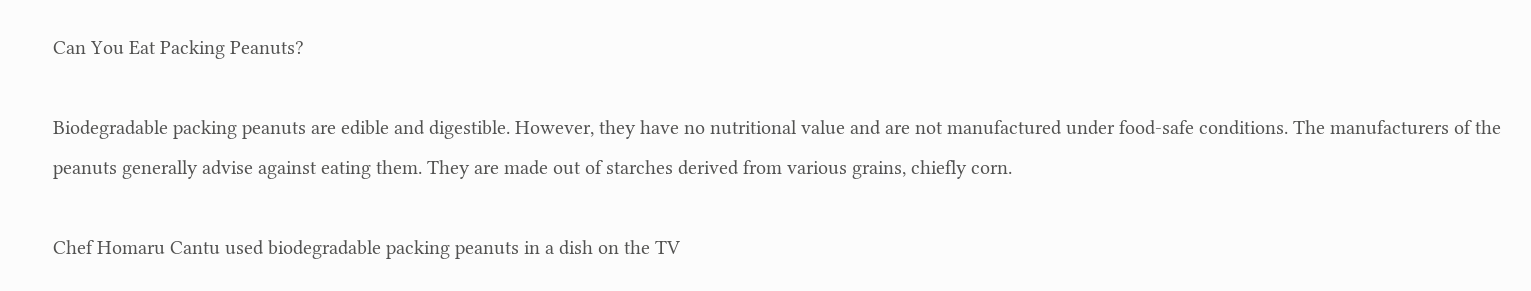Can You Eat Packing Peanuts?

Biodegradable packing peanuts are edible and digestible. However, they have no nutritional value and are not manufactured under food-safe conditions. The manufacturers of the peanuts generally advise against eating them. They are made out of starches derived from various grains, chiefly corn.

Chef Homaru Cantu used biodegradable packing peanuts in a dish on the TV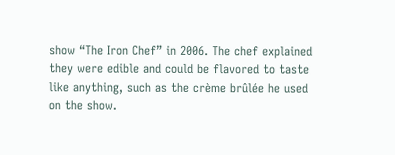show “The Iron Chef” in 2006. The chef explained they were edible and could be flavored to taste like anything, such as the crème brûlée he used on the show.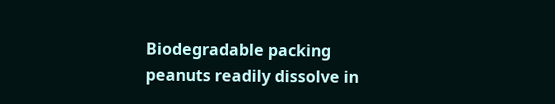Biodegradable packing peanuts readily dissolve in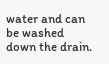water and can be washed down the drain.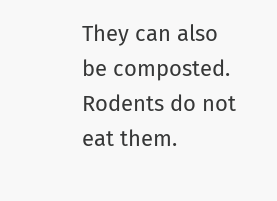They can also be composted. Rodents do not eat them.